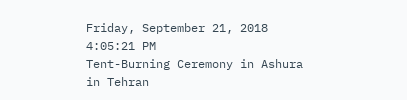Friday, September 21, 2018 4:05:21 PM
Tent-Burning Ceremony in Ashura in Tehran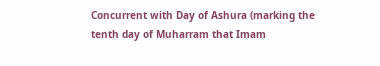Concurrent with Day of Ashura (marking the tenth day of Muharram that Imam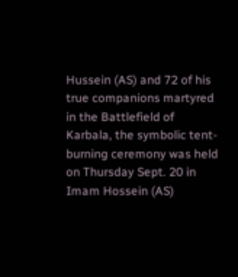Hussein (AS) and 72 of his true companions martyred in the Battlefield of Karbala, the symbolic tent-burning ceremony was held on Thursday Sept. 20 in Imam Hossein (AS)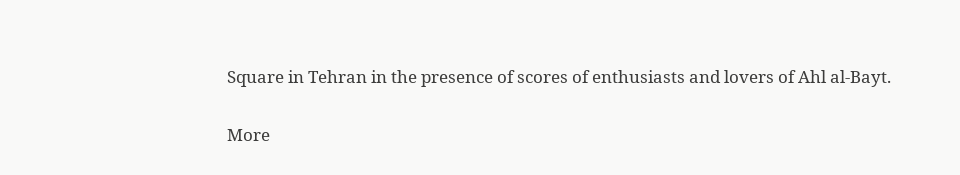Square in Tehran in the presence of scores of enthusiasts and lovers of Ahl al-Bayt.

More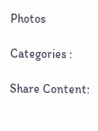Photos

Categories :

Share Content: